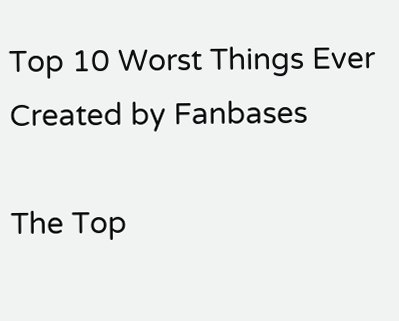Top 10 Worst Things Ever Created by Fanbases

The Top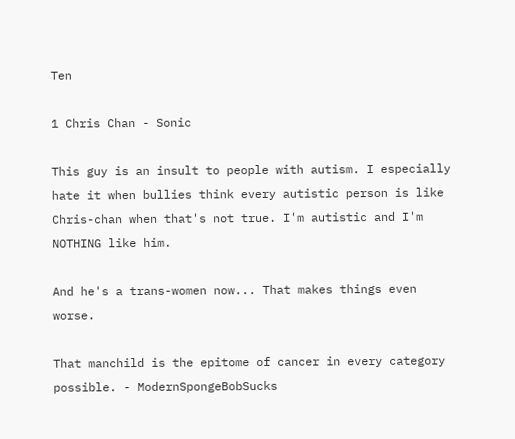Ten

1 Chris Chan - Sonic

This guy is an insult to people with autism. I especially hate it when bullies think every autistic person is like Chris-chan when that's not true. I'm autistic and I'm NOTHING like him.

And he's a trans-women now... That makes things even worse.

That manchild is the epitome of cancer in every category possible. - ModernSpongeBobSucks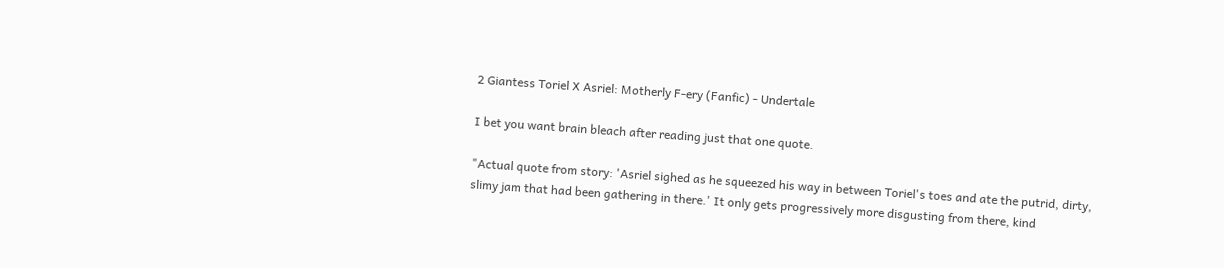2 Giantess Toriel X Asriel: Motherly F-ery (Fanfic) - Undertale

I bet you want brain bleach after reading just that one quote.

"Actual quote from story: 'Asriel sighed as he squeezed his way in between Toriel's toes and ate the putrid, dirty, slimy jam that had been gathering in there.' It only gets progressively more disgusting from there, kind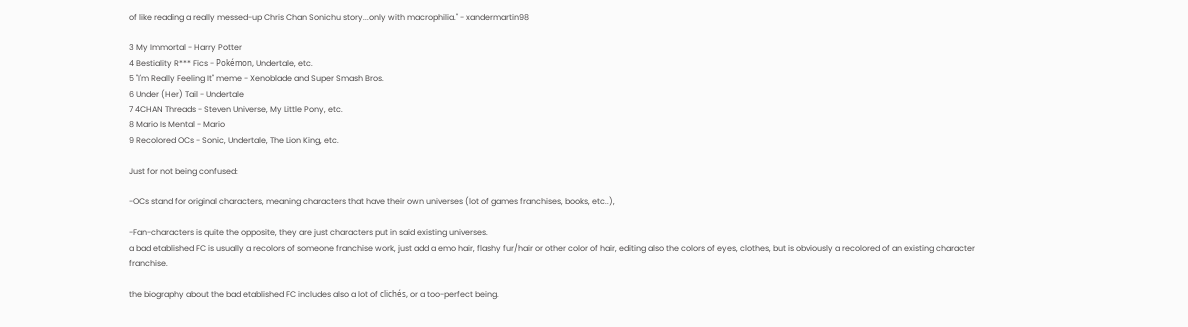of like reading a really messed-up Chris Chan Sonichu story...only with macrophilia." - xandermartin98

3 My Immortal - Harry Potter
4 Bestiality R*** Fics - Pokémon, Undertale, etc.
5 "I'm Really Feeling It" meme - Xenoblade and Super Smash Bros.
6 Under (Her) Tail - Undertale
7 4CHAN Threads - Steven Universe, My Little Pony, etc.
8 Mario Is Mental - Mario
9 Recolored OCs - Sonic, Undertale, The Lion King, etc.

Just for not being confused:

-OCs stand for original characters, meaning characters that have their own universes (lot of games franchises, books, etc..),

-Fan-characters is quite the opposite, they are just characters put in said existing universes.
a bad etablished FC is usually a recolors of someone franchise work, just add a emo hair, flashy fur/hair or other color of hair, editing also the colors of eyes, clothes, but is obviously a recolored of an existing character franchise.

the biography about the bad etablished FC includes also a lot of clichés, or a too-perfect being.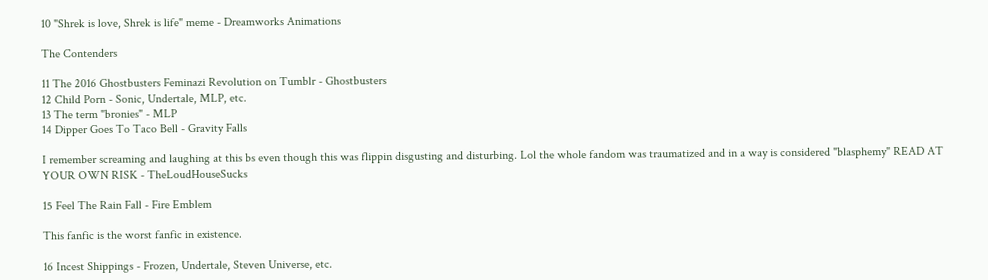10 "Shrek is love, Shrek is life" meme - Dreamworks Animations

The Contenders

11 The 2016 Ghostbusters Feminazi Revolution on Tumblr - Ghostbusters
12 Child Porn - Sonic, Undertale, MLP, etc.
13 The term "bronies" - MLP
14 Dipper Goes To Taco Bell - Gravity Falls

I remember screaming and laughing at this bs even though this was flippin disgusting and disturbing. Lol the whole fandom was traumatized and in a way is considered "blasphemy" READ AT YOUR OWN RISK - TheLoudHouseSucks

15 Feel The Rain Fall - Fire Emblem

This fanfic is the worst fanfic in existence.

16 Incest Shippings - Frozen, Undertale, Steven Universe, etc.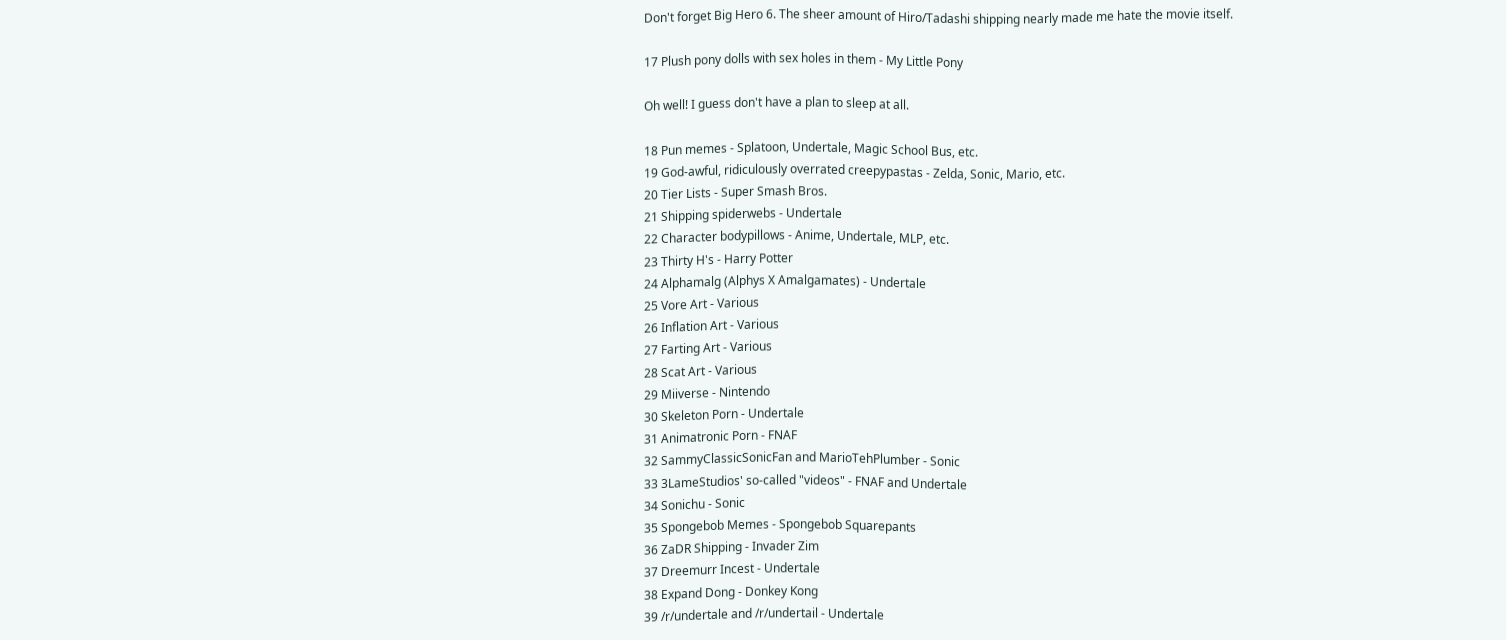Don't forget Big Hero 6. The sheer amount of Hiro/Tadashi shipping nearly made me hate the movie itself.

17 Plush pony dolls with sex holes in them - My Little Pony

Oh well! I guess don't have a plan to sleep at all.

18 Pun memes - Splatoon, Undertale, Magic School Bus, etc.
19 God-awful, ridiculously overrated creepypastas - Zelda, Sonic, Mario, etc.
20 Tier Lists - Super Smash Bros.
21 Shipping spiderwebs - Undertale
22 Character bodypillows - Anime, Undertale, MLP, etc.
23 Thirty H's - Harry Potter
24 Alphamalg (Alphys X Amalgamates) - Undertale
25 Vore Art - Various
26 Inflation Art - Various
27 Farting Art - Various
28 Scat Art - Various
29 Miiverse - Nintendo
30 Skeleton Porn - Undertale
31 Animatronic Porn - FNAF
32 SammyClassicSonicFan and MarioTehPlumber - Sonic
33 3LameStudios' so-called "videos" - FNAF and Undertale
34 Sonichu - Sonic
35 Spongebob Memes - Spongebob Squarepants
36 ZaDR Shipping - Invader Zim
37 Dreemurr Incest - Undertale
38 Expand Dong - Donkey Kong
39 /r/undertale and /r/undertail - Undertale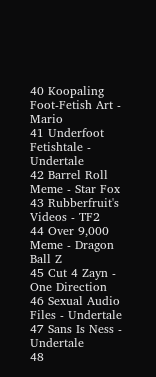40 Koopaling Foot-Fetish Art - Mario
41 Underfoot Fetishtale - Undertale
42 Barrel Roll Meme - Star Fox
43 Rubberfruit's Videos - TF2
44 Over 9,000 Meme - Dragon Ball Z
45 Cut 4 Zayn - One Direction
46 Sexual Audio Files - Undertale
47 Sans Is Ness - Undertale
48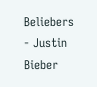Beliebers - Justin Bieber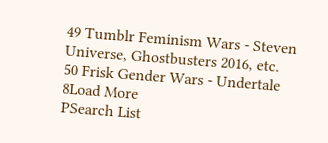49 Tumblr Feminism Wars - Steven Universe, Ghostbusters 2016, etc.
50 Frisk Gender Wars - Undertale
8Load More
PSearch List